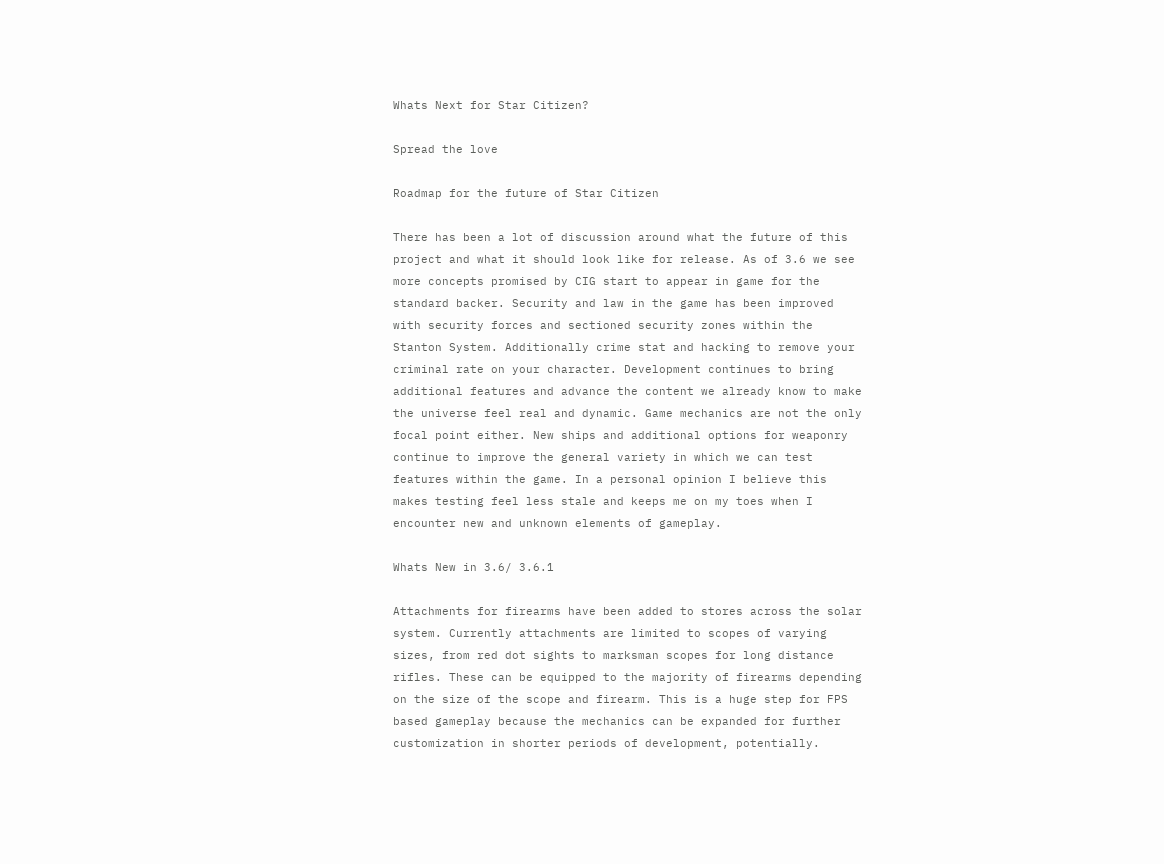Whats Next for Star Citizen?

Spread the love

Roadmap for the future of Star Citizen

There has been a lot of discussion around what the future of this project and what it should look like for release. As of 3.6 we see more concepts promised by CIG start to appear in game for the standard backer. Security and law in the game has been improved with security forces and sectioned security zones within the Stanton System. Additionally crime stat and hacking to remove your criminal rate on your character. Development continues to bring additional features and advance the content we already know to make the universe feel real and dynamic. Game mechanics are not the only focal point either. New ships and additional options for weaponry continue to improve the general variety in which we can test features within the game. In a personal opinion I believe this makes testing feel less stale and keeps me on my toes when I encounter new and unknown elements of gameplay.

Whats New in 3.6/ 3.6.1

Attachments for firearms have been added to stores across the solar system. Currently attachments are limited to scopes of varying sizes, from red dot sights to marksman scopes for long distance rifles. These can be equipped to the majority of firearms depending on the size of the scope and firearm. This is a huge step for FPS based gameplay because the mechanics can be expanded for further customization in shorter periods of development, potentially.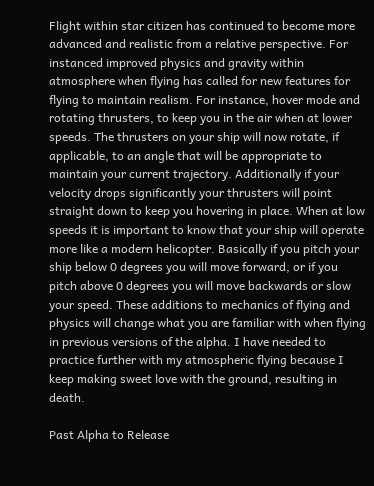Flight within star citizen has continued to become more advanced and realistic from a relative perspective. For instanced improved physics and gravity within atmosphere when flying has called for new features for flying to maintain realism. For instance, hover mode and rotating thrusters, to keep you in the air when at lower speeds. The thrusters on your ship will now rotate, if applicable, to an angle that will be appropriate to maintain your current trajectory. Additionally if your velocity drops significantly your thrusters will point straight down to keep you hovering in place. When at low speeds it is important to know that your ship will operate more like a modern helicopter. Basically if you pitch your ship below 0 degrees you will move forward, or if you pitch above 0 degrees you will move backwards or slow your speed. These additions to mechanics of flying and physics will change what you are familiar with when flying in previous versions of the alpha. I have needed to practice further with my atmospheric flying because I keep making sweet love with the ground, resulting in death.

Past Alpha to Release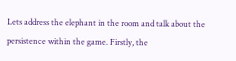Lets address the elephant in the room and talk about the persistence within the game. Firstly, the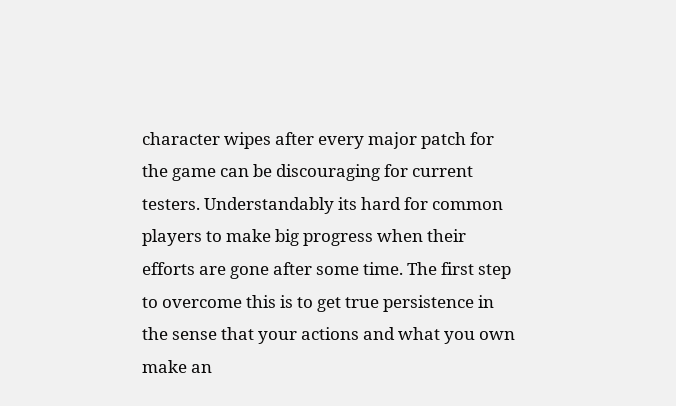character wipes after every major patch for the game can be discouraging for current testers. Understandably its hard for common players to make big progress when their efforts are gone after some time. The first step to overcome this is to get true persistence in the sense that your actions and what you own make an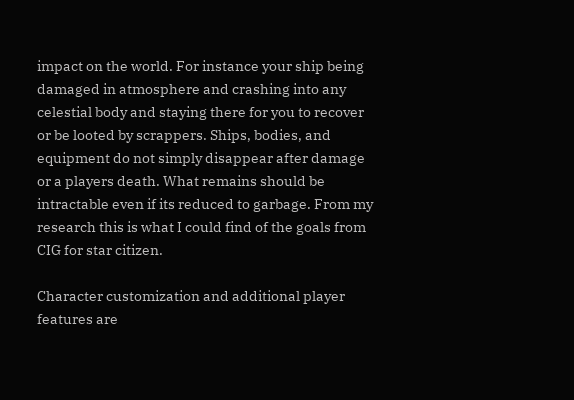impact on the world. For instance your ship being damaged in atmosphere and crashing into any celestial body and staying there for you to recover or be looted by scrappers. Ships, bodies, and equipment do not simply disappear after damage or a players death. What remains should be intractable even if its reduced to garbage. From my research this is what I could find of the goals from CIG for star citizen.

Character customization and additional player features are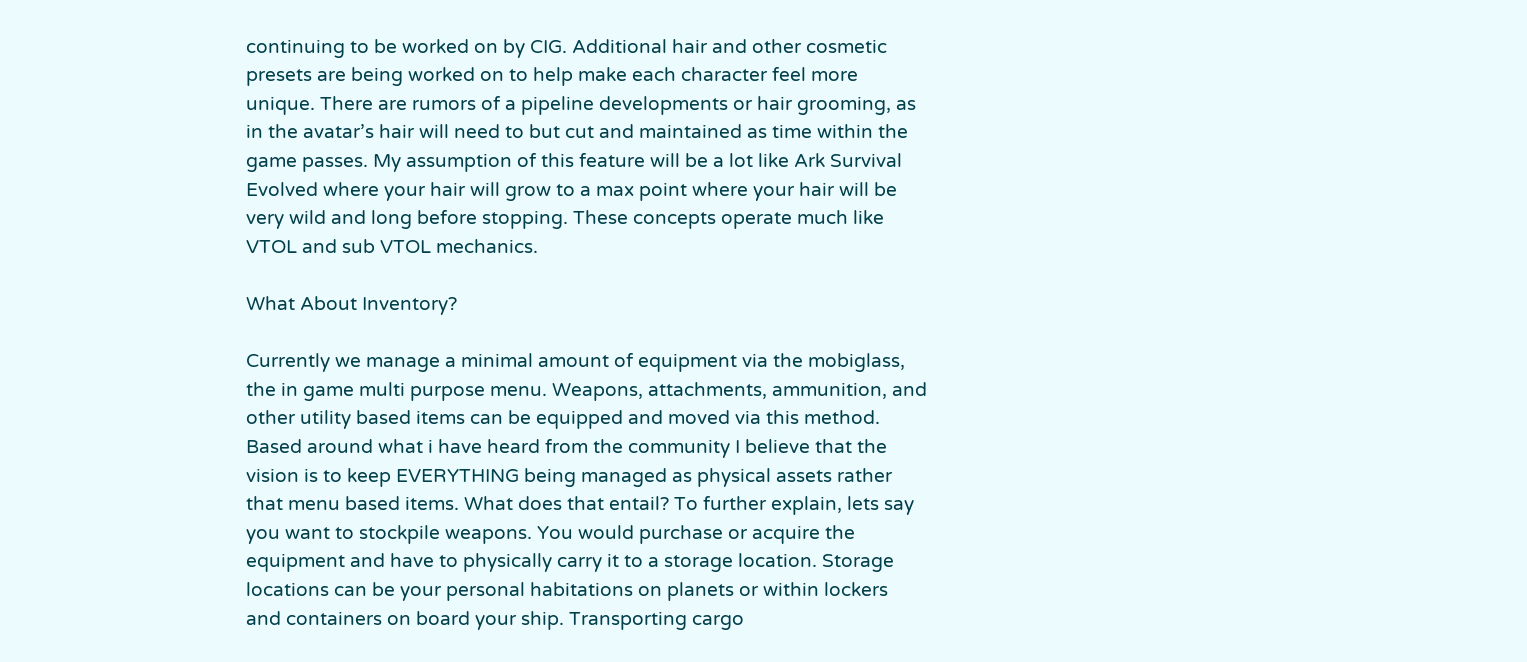continuing to be worked on by CIG. Additional hair and other cosmetic presets are being worked on to help make each character feel more unique. There are rumors of a pipeline developments or hair grooming, as in the avatar’s hair will need to but cut and maintained as time within the game passes. My assumption of this feature will be a lot like Ark Survival Evolved where your hair will grow to a max point where your hair will be very wild and long before stopping. These concepts operate much like VTOL and sub VTOL mechanics.

What About Inventory?

Currently we manage a minimal amount of equipment via the mobiglass, the in game multi purpose menu. Weapons, attachments, ammunition, and other utility based items can be equipped and moved via this method. Based around what i have heard from the community I believe that the vision is to keep EVERYTHING being managed as physical assets rather that menu based items. What does that entail? To further explain, lets say you want to stockpile weapons. You would purchase or acquire the equipment and have to physically carry it to a storage location. Storage locations can be your personal habitations on planets or within lockers and containers on board your ship. Transporting cargo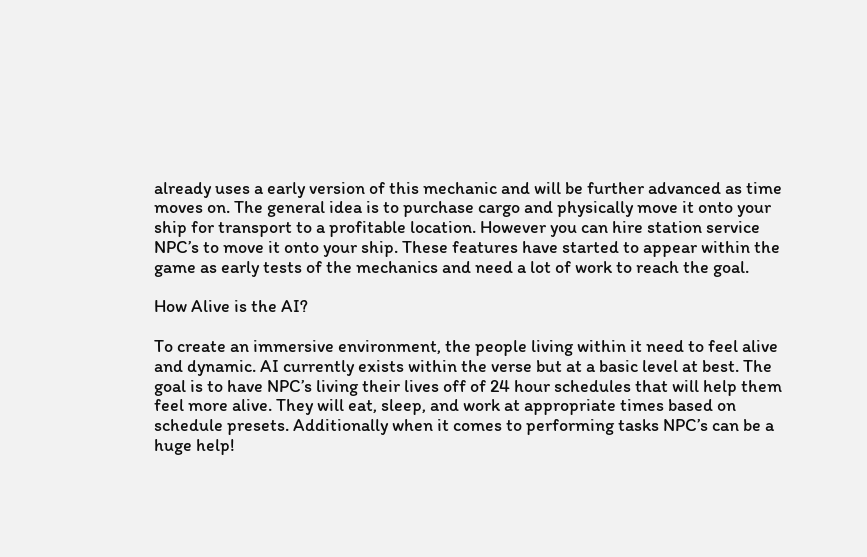already uses a early version of this mechanic and will be further advanced as time moves on. The general idea is to purchase cargo and physically move it onto your ship for transport to a profitable location. However you can hire station service NPC’s to move it onto your ship. These features have started to appear within the game as early tests of the mechanics and need a lot of work to reach the goal.

How Alive is the AI?

To create an immersive environment, the people living within it need to feel alive and dynamic. AI currently exists within the verse but at a basic level at best. The goal is to have NPC’s living their lives off of 24 hour schedules that will help them feel more alive. They will eat, sleep, and work at appropriate times based on schedule presets. Additionally when it comes to performing tasks NPC’s can be a huge help!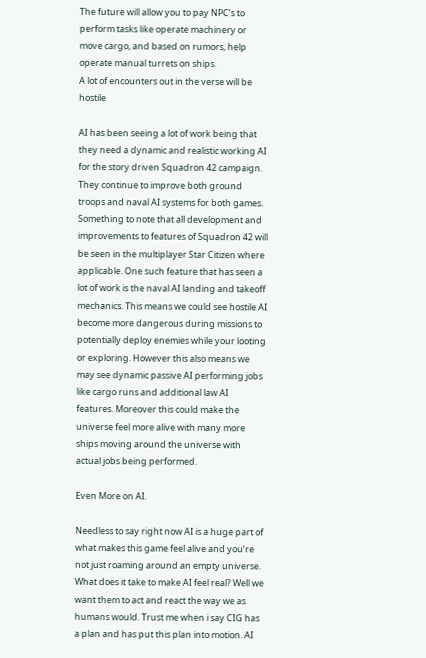The future will allow you to pay NPC’s to perform tasks like operate machinery or move cargo, and based on rumors, help operate manual turrets on ships.
A lot of encounters out in the verse will be hostile

AI has been seeing a lot of work being that they need a dynamic and realistic working AI for the story driven Squadron 42 campaign. They continue to improve both ground troops and naval AI systems for both games. Something to note that all development and improvements to features of Squadron 42 will be seen in the multiplayer Star Citizen where applicable. One such feature that has seen a lot of work is the naval AI landing and takeoff mechanics. This means we could see hostile AI become more dangerous during missions to potentially deploy enemies while your looting or exploring. However this also means we may see dynamic passive AI performing jobs like cargo runs and additional law AI features. Moreover this could make the universe feel more alive with many more ships moving around the universe with actual jobs being performed.

Even More on AI.

Needless to say right now AI is a huge part of what makes this game feel alive and you’re not just roaming around an empty universe. What does it take to make AI feel real? Well we want them to act and react the way we as humans would. Trust me when i say CIG has a plan and has put this plan into motion. AI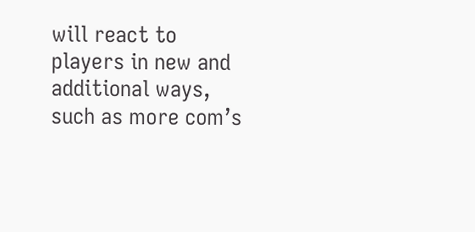will react to players in new and additional ways, such as more com’s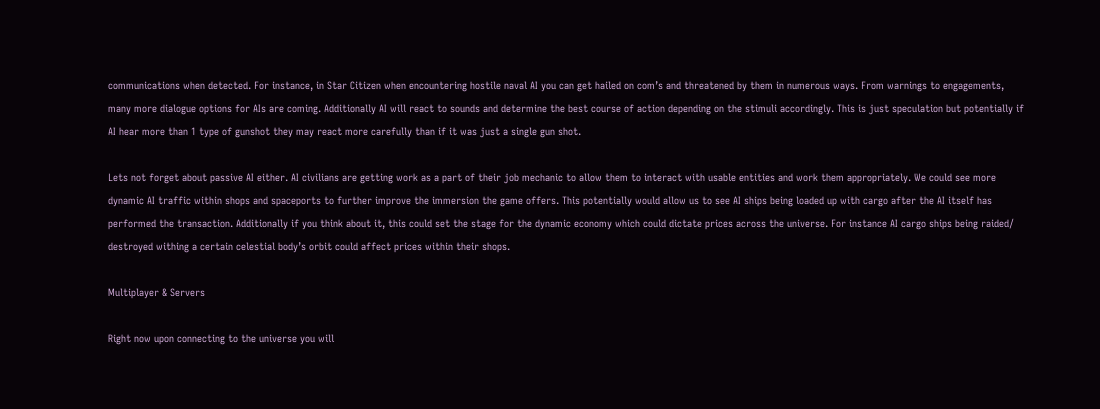communications when detected. For instance, in Star Citizen when encountering hostile naval AI you can get hailed on com’s and threatened by them in numerous ways. From warnings to engagements, many more dialogue options for AIs are coming. Additionally AI will react to sounds and determine the best course of action depending on the stimuli accordingly. This is just speculation but potentially if AI hear more than 1 type of gunshot they may react more carefully than if it was just a single gun shot.

Lets not forget about passive AI either. AI civilians are getting work as a part of their job mechanic to allow them to interact with usable entities and work them appropriately. We could see more dynamic AI traffic within shops and spaceports to further improve the immersion the game offers. This potentially would allow us to see AI ships being loaded up with cargo after the AI itself has performed the transaction. Additionally if you think about it, this could set the stage for the dynamic economy which could dictate prices across the universe. For instance AI cargo ships being raided/ destroyed withing a certain celestial body’s orbit could affect prices within their shops.

Multiplayer & Servers

Right now upon connecting to the universe you will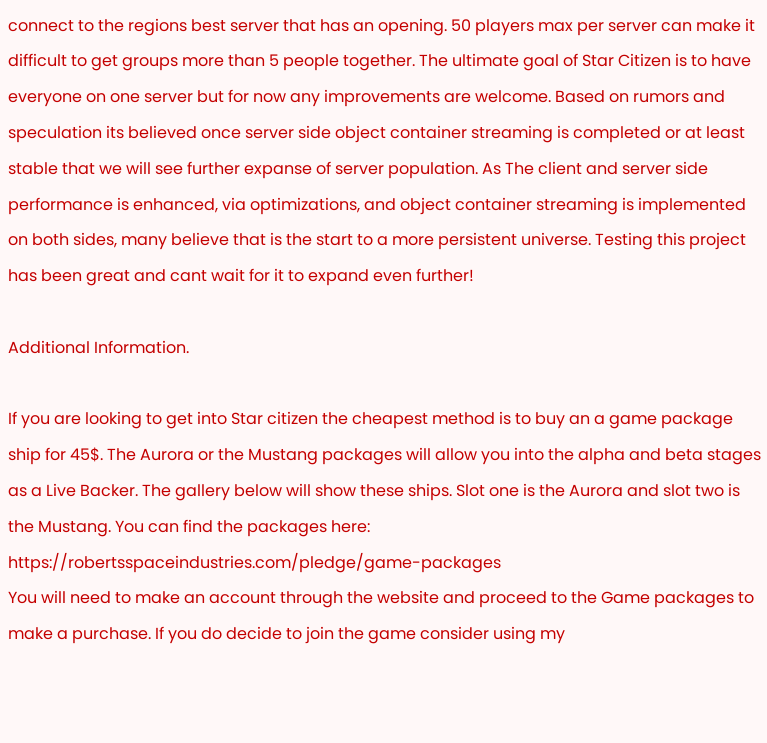connect to the regions best server that has an opening. 50 players max per server can make it difficult to get groups more than 5 people together. The ultimate goal of Star Citizen is to have everyone on one server but for now any improvements are welcome. Based on rumors and speculation its believed once server side object container streaming is completed or at least stable that we will see further expanse of server population. As The client and server side performance is enhanced, via optimizations, and object container streaming is implemented on both sides, many believe that is the start to a more persistent universe. Testing this project has been great and cant wait for it to expand even further!

Additional Information.

If you are looking to get into Star citizen the cheapest method is to buy an a game package ship for 45$. The Aurora or the Mustang packages will allow you into the alpha and beta stages as a Live Backer. The gallery below will show these ships. Slot one is the Aurora and slot two is the Mustang. You can find the packages here: https://robertsspaceindustries.com/pledge/game-packages
You will need to make an account through the website and proceed to the Game packages to make a purchase. If you do decide to join the game consider using my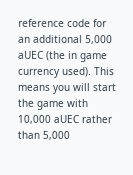reference code for an additional 5,000 aUEC (the in game currency used). This means you will start the game with 10,000 aUEC rather than 5,000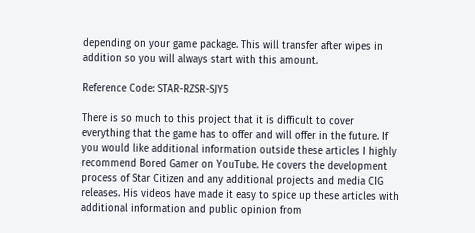depending on your game package. This will transfer after wipes in addition so you will always start with this amount.

Reference Code: STAR-RZSR-SJY5

There is so much to this project that it is difficult to cover everything that the game has to offer and will offer in the future. If you would like additional information outside these articles I highly recommend Bored Gamer on YouTube. He covers the development process of Star Citizen and any additional projects and media CIG releases. His videos have made it easy to spice up these articles with additional information and public opinion from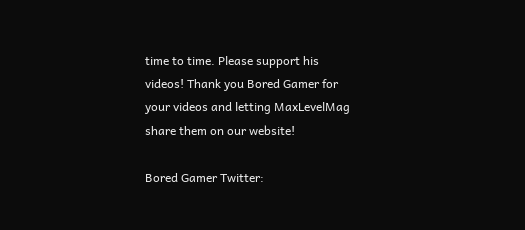time to time. Please support his videos! Thank you Bored Gamer for your videos and letting MaxLevelMag share them on our website!

Bored Gamer Twitter: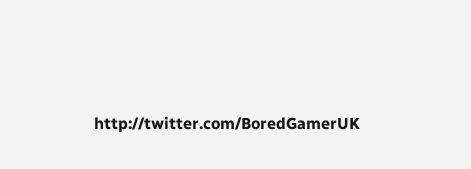http://twitter.com/BoredGamerUK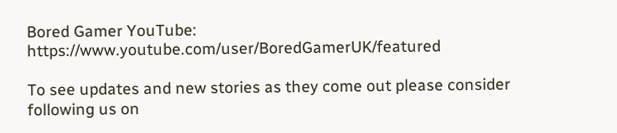Bored Gamer YouTube: https://www.youtube.com/user/BoredGamerUK/featured

To see updates and new stories as they come out please consider following us on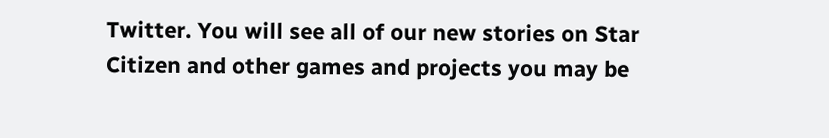Twitter. You will see all of our new stories on Star Citizen and other games and projects you may be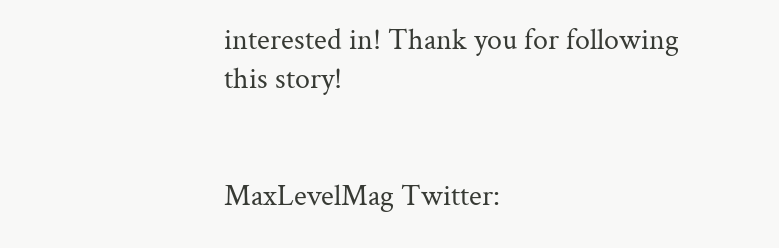interested in! Thank you for following this story!


MaxLevelMag Twitter: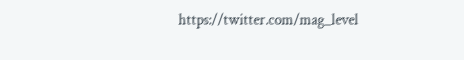https://twitter.com/mag_level